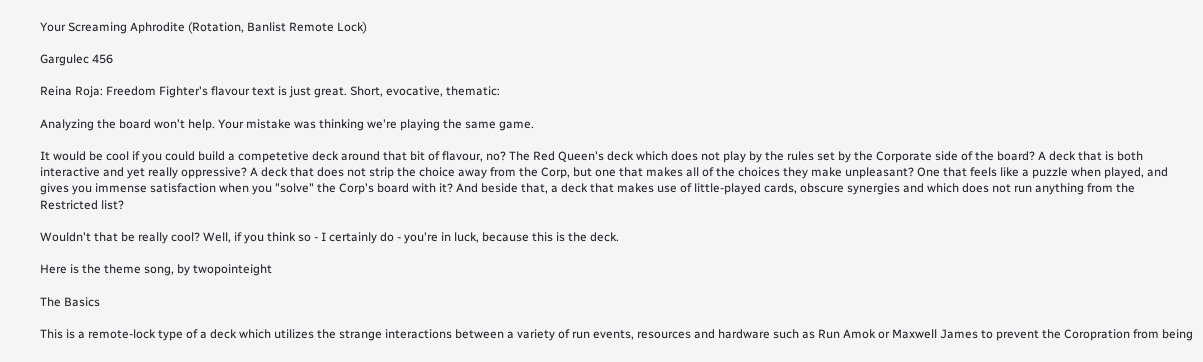Your Screaming Aphrodite (Rotation, Banlist Remote Lock)

Gargulec 456

Reina Roja: Freedom Fighter's flavour text is just great. Short, evocative, thematic:

Analyzing the board won't help. Your mistake was thinking we're playing the same game.

It would be cool if you could build a competetive deck around that bit of flavour, no? The Red Queen's deck which does not play by the rules set by the Corporate side of the board? A deck that is both interactive and yet really oppressive? A deck that does not strip the choice away from the Corp, but one that makes all of the choices they make unpleasant? One that feels like a puzzle when played, and gives you immense satisfaction when you "solve" the Corp's board with it? And beside that, a deck that makes use of little-played cards, obscure synergies and which does not run anything from the Restricted list?

Wouldn't that be really cool? Well, if you think so - I certainly do - you're in luck, because this is the deck.

Here is the theme song, by twopointeight

The Basics

This is a remote-lock type of a deck which utilizes the strange interactions between a variety of run events, resources and hardware such as Run Amok or Maxwell James to prevent the Coropration from being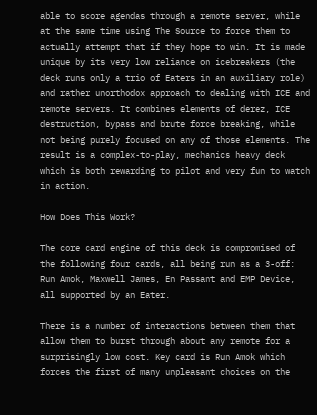able to score agendas through a remote server, while at the same time using The Source to force them to actually attempt that if they hope to win. It is made unique by its very low reliance on icebreakers (the deck runs only a trio of Eaters in an auxiliary role) and rather unorthodox approach to dealing with ICE and remote servers. It combines elements of derez, ICE destruction, bypass and brute force breaking, while not being purely focused on any of those elements. The result is a complex-to-play, mechanics heavy deck which is both rewarding to pilot and very fun to watch in action.

How Does This Work?

The core card engine of this deck is compromised of the following four cards, all being run as a 3-off: Run Amok, Maxwell James, En Passant and EMP Device, all supported by an Eater.

There is a number of interactions between them that allow them to burst through about any remote for a surprisingly low cost. Key card is Run Amok which forces the first of many unpleasant choices on the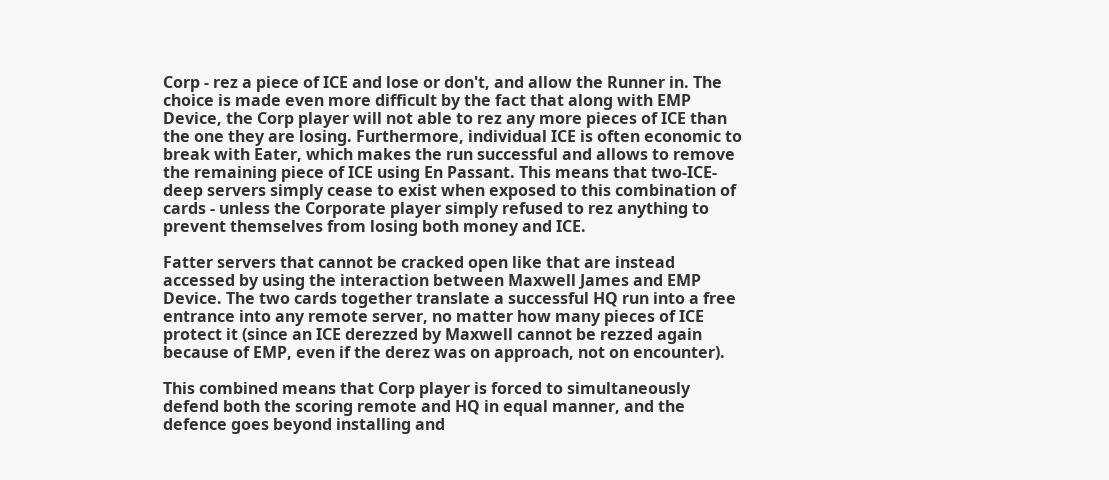Corp - rez a piece of ICE and lose or don't, and allow the Runner in. The choice is made even more difficult by the fact that along with EMP Device, the Corp player will not able to rez any more pieces of ICE than the one they are losing. Furthermore, individual ICE is often economic to break with Eater, which makes the run successful and allows to remove the remaining piece of ICE using En Passant. This means that two-ICE-deep servers simply cease to exist when exposed to this combination of cards - unless the Corporate player simply refused to rez anything to prevent themselves from losing both money and ICE.

Fatter servers that cannot be cracked open like that are instead accessed by using the interaction between Maxwell James and EMP Device. The two cards together translate a successful HQ run into a free entrance into any remote server, no matter how many pieces of ICE protect it (since an ICE derezzed by Maxwell cannot be rezzed again because of EMP, even if the derez was on approach, not on encounter).

This combined means that Corp player is forced to simultaneously defend both the scoring remote and HQ in equal manner, and the defence goes beyond installing and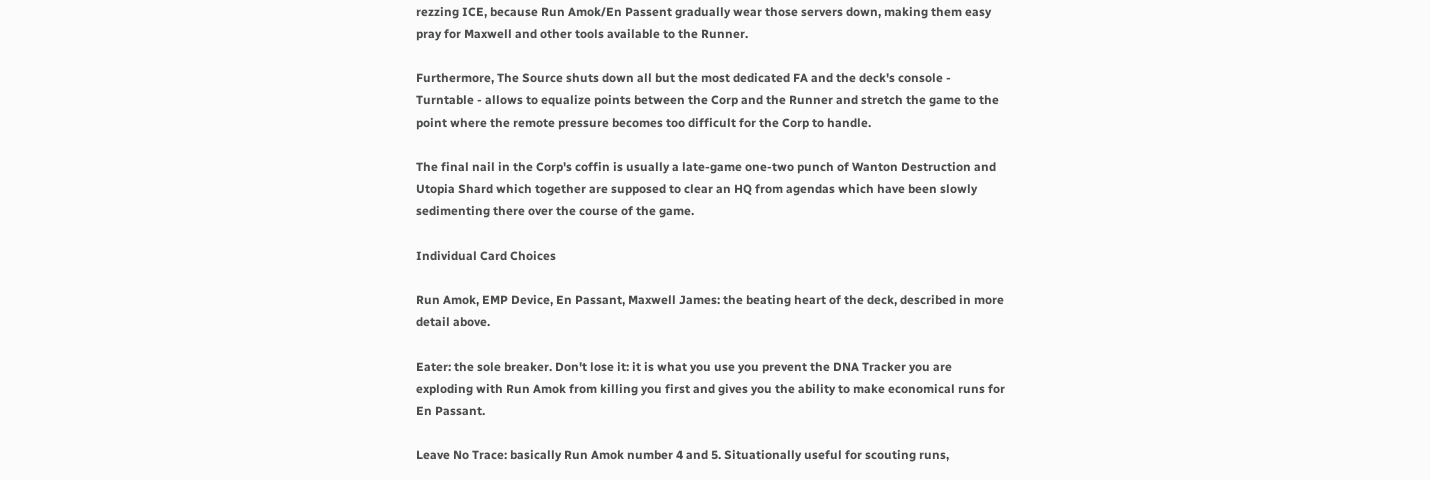rezzing ICE, because Run Amok/En Passent gradually wear those servers down, making them easy pray for Maxwell and other tools available to the Runner.

Furthermore, The Source shuts down all but the most dedicated FA and the deck's console - Turntable - allows to equalize points between the Corp and the Runner and stretch the game to the point where the remote pressure becomes too difficult for the Corp to handle.

The final nail in the Corp's coffin is usually a late-game one-two punch of Wanton Destruction and Utopia Shard which together are supposed to clear an HQ from agendas which have been slowly sedimenting there over the course of the game.

Individual Card Choices

Run Amok, EMP Device, En Passant, Maxwell James: the beating heart of the deck, described in more detail above.

Eater: the sole breaker. Don't lose it: it is what you use you prevent the DNA Tracker you are exploding with Run Amok from killing you first and gives you the ability to make economical runs for En Passant.

Leave No Trace: basically Run Amok number 4 and 5. Situationally useful for scouting runs,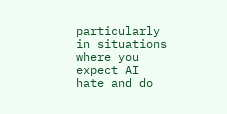particularly in situations where you expect AI hate and do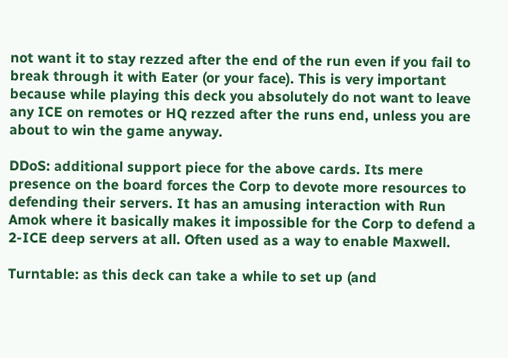not want it to stay rezzed after the end of the run even if you fail to break through it with Eater (or your face). This is very important because while playing this deck you absolutely do not want to leave any ICE on remotes or HQ rezzed after the runs end, unless you are about to win the game anyway.

DDoS: additional support piece for the above cards. Its mere presence on the board forces the Corp to devote more resources to defending their servers. It has an amusing interaction with Run Amok where it basically makes it impossible for the Corp to defend a 2-ICE deep servers at all. Often used as a way to enable Maxwell.

Turntable: as this deck can take a while to set up (and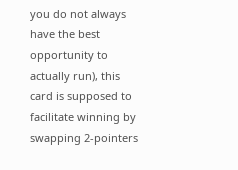you do not always have the best opportunity to actually run), this card is supposed to facilitate winning by swapping 2-pointers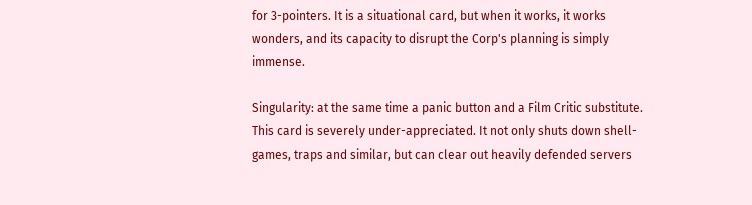for 3-pointers. It is a situational card, but when it works, it works wonders, and its capacity to disrupt the Corp's planning is simply immense.

Singularity: at the same time a panic button and a Film Critic substitute. This card is severely under-appreciated. It not only shuts down shell-games, traps and similar, but can clear out heavily defended servers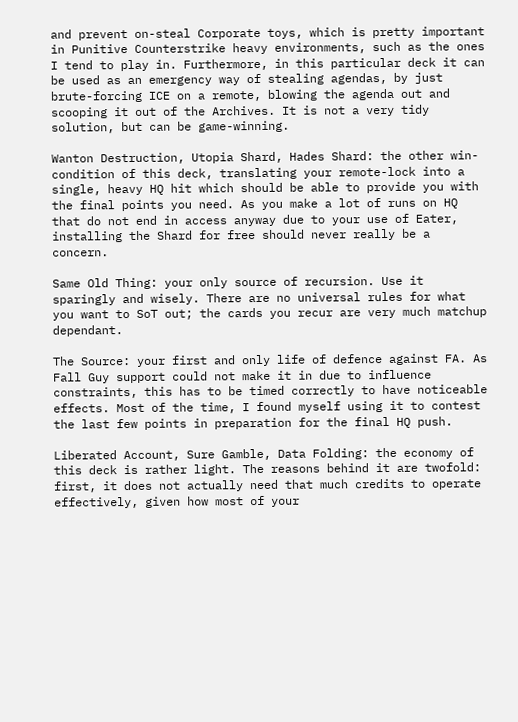and prevent on-steal Corporate toys, which is pretty important in Punitive Counterstrike heavy environments, such as the ones I tend to play in. Furthermore, in this particular deck it can be used as an emergency way of stealing agendas, by just brute-forcing ICE on a remote, blowing the agenda out and scooping it out of the Archives. It is not a very tidy solution, but can be game-winning.

Wanton Destruction, Utopia Shard, Hades Shard: the other win-condition of this deck, translating your remote-lock into a single, heavy HQ hit which should be able to provide you with the final points you need. As you make a lot of runs on HQ that do not end in access anyway due to your use of Eater, installing the Shard for free should never really be a concern.

Same Old Thing: your only source of recursion. Use it sparingly and wisely. There are no universal rules for what you want to SoT out; the cards you recur are very much matchup dependant.

The Source: your first and only life of defence against FA. As Fall Guy support could not make it in due to influence constraints, this has to be timed correctly to have noticeable effects. Most of the time, I found myself using it to contest the last few points in preparation for the final HQ push.

Liberated Account, Sure Gamble, Data Folding: the economy of this deck is rather light. The reasons behind it are twofold: first, it does not actually need that much credits to operate effectively, given how most of your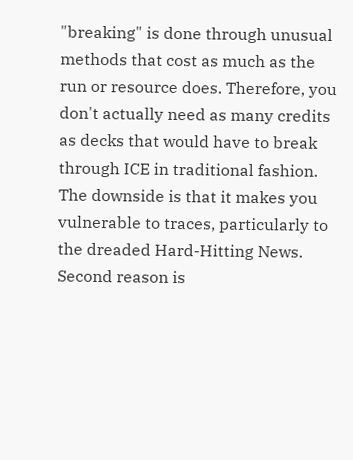"breaking" is done through unusual methods that cost as much as the run or resource does. Therefore, you don't actually need as many credits as decks that would have to break through ICE in traditional fashion. The downside is that it makes you vulnerable to traces, particularly to the dreaded Hard-Hitting News. Second reason is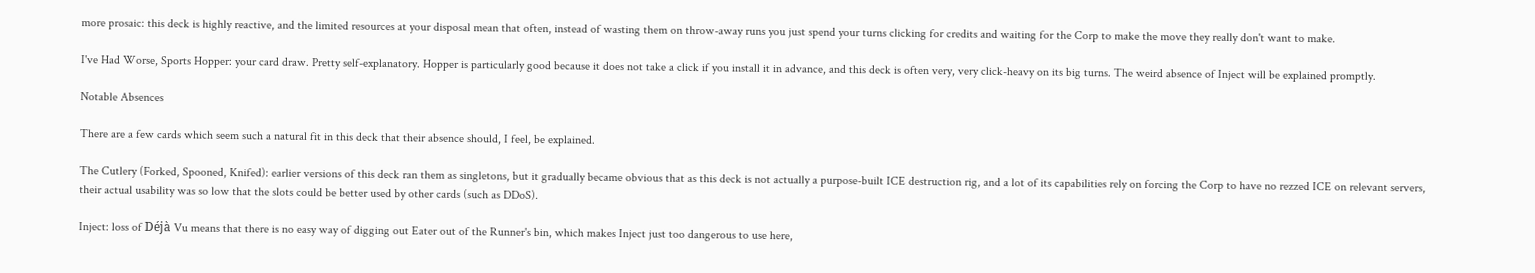more prosaic: this deck is highly reactive, and the limited resources at your disposal mean that often, instead of wasting them on throw-away runs you just spend your turns clicking for credits and waiting for the Corp to make the move they really don't want to make.

I've Had Worse, Sports Hopper: your card draw. Pretty self-explanatory. Hopper is particularly good because it does not take a click if you install it in advance, and this deck is often very, very click-heavy on its big turns. The weird absence of Inject will be explained promptly.

Notable Absences

There are a few cards which seem such a natural fit in this deck that their absence should, I feel, be explained.

The Cutlery (Forked, Spooned, Knifed): earlier versions of this deck ran them as singletons, but it gradually became obvious that as this deck is not actually a purpose-built ICE destruction rig, and a lot of its capabilities rely on forcing the Corp to have no rezzed ICE on relevant servers, their actual usability was so low that the slots could be better used by other cards (such as DDoS).

Inject: loss of Déjà Vu means that there is no easy way of digging out Eater out of the Runner's bin, which makes Inject just too dangerous to use here,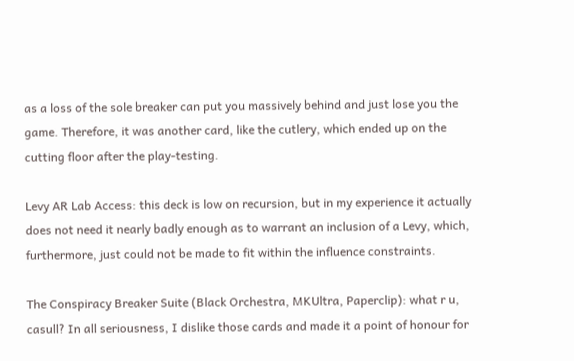as a loss of the sole breaker can put you massively behind and just lose you the game. Therefore, it was another card, like the cutlery, which ended up on the cutting floor after the play-testing.

Levy AR Lab Access: this deck is low on recursion, but in my experience it actually does not need it nearly badly enough as to warrant an inclusion of a Levy, which, furthermore, just could not be made to fit within the influence constraints.

The Conspiracy Breaker Suite (Black Orchestra, MKUltra, Paperclip): what r u, casull? In all seriousness, I dislike those cards and made it a point of honour for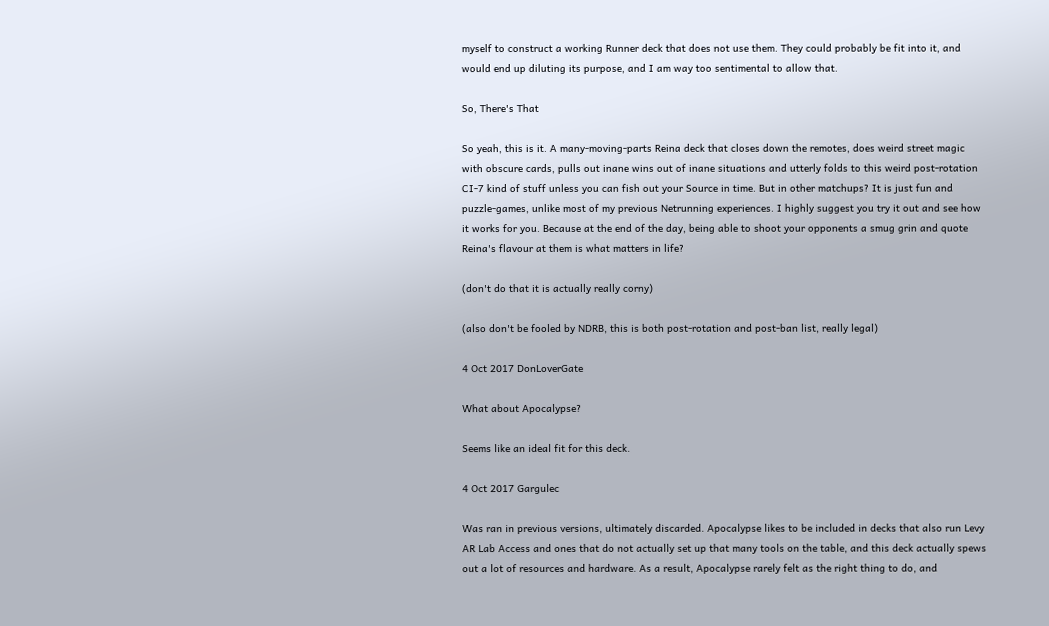myself to construct a working Runner deck that does not use them. They could probably be fit into it, and would end up diluting its purpose, and I am way too sentimental to allow that.

So, There's That

So yeah, this is it. A many-moving-parts Reina deck that closes down the remotes, does weird street magic with obscure cards, pulls out inane wins out of inane situations and utterly folds to this weird post-rotation CI-7 kind of stuff unless you can fish out your Source in time. But in other matchups? It is just fun and puzzle-games, unlike most of my previous Netrunning experiences. I highly suggest you try it out and see how it works for you. Because at the end of the day, being able to shoot your opponents a smug grin and quote Reina's flavour at them is what matters in life?

(don't do that it is actually really corny)

(also don't be fooled by NDRB, this is both post-rotation and post-ban list, really legal)

4 Oct 2017 DonLoverGate

What about Apocalypse?

Seems like an ideal fit for this deck.

4 Oct 2017 Gargulec

Was ran in previous versions, ultimately discarded. Apocalypse likes to be included in decks that also run Levy AR Lab Access and ones that do not actually set up that many tools on the table, and this deck actually spews out a lot of resources and hardware. As a result, Apocalypse rarely felt as the right thing to do, and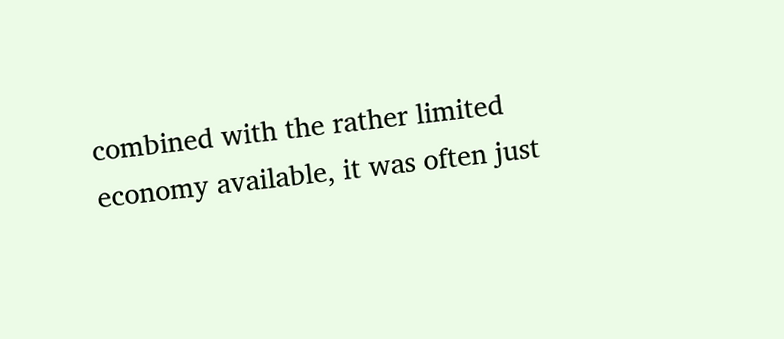combined with the rather limited economy available, it was often just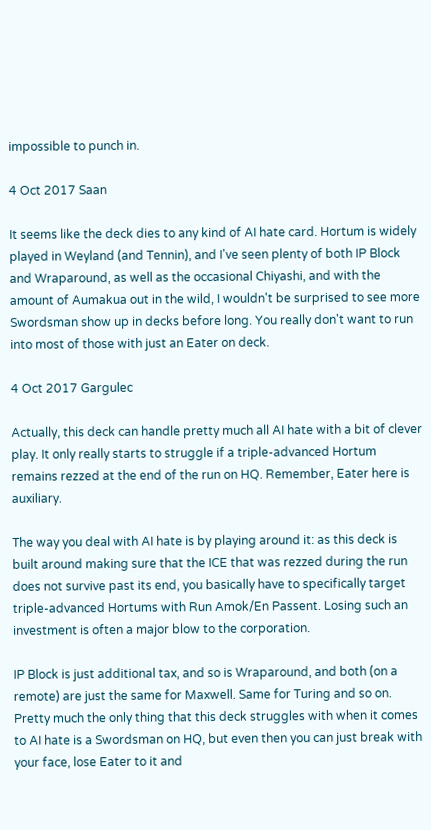impossible to punch in.

4 Oct 2017 Saan

It seems like the deck dies to any kind of AI hate card. Hortum is widely played in Weyland (and Tennin), and I've seen plenty of both IP Block and Wraparound, as well as the occasional Chiyashi, and with the amount of Aumakua out in the wild, I wouldn't be surprised to see more Swordsman show up in decks before long. You really don't want to run into most of those with just an Eater on deck.

4 Oct 2017 Gargulec

Actually, this deck can handle pretty much all AI hate with a bit of clever play. It only really starts to struggle if a triple-advanced Hortum remains rezzed at the end of the run on HQ. Remember, Eater here is auxiliary.

The way you deal with AI hate is by playing around it: as this deck is built around making sure that the ICE that was rezzed during the run does not survive past its end, you basically have to specifically target triple-advanced Hortums with Run Amok/En Passent. Losing such an investment is often a major blow to the corporation.

IP Block is just additional tax, and so is Wraparound, and both (on a remote) are just the same for Maxwell. Same for Turing and so on. Pretty much the only thing that this deck struggles with when it comes to AI hate is a Swordsman on HQ, but even then you can just break with your face, lose Eater to it and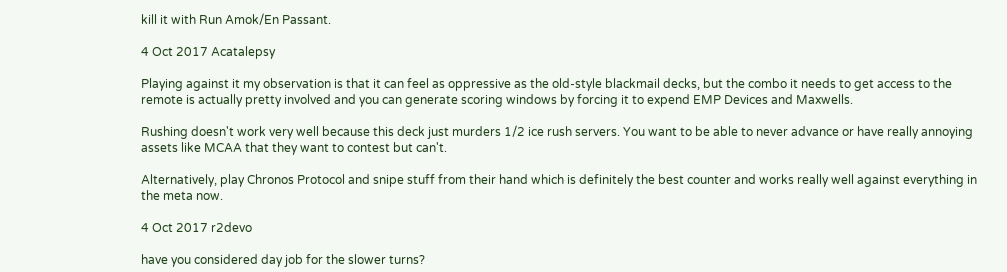kill it with Run Amok/En Passant.

4 Oct 2017 Acatalepsy

Playing against it my observation is that it can feel as oppressive as the old-style blackmail decks, but the combo it needs to get access to the remote is actually pretty involved and you can generate scoring windows by forcing it to expend EMP Devices and Maxwells.

Rushing doesn't work very well because this deck just murders 1/2 ice rush servers. You want to be able to never advance or have really annoying assets like MCAA that they want to contest but can't.

Alternatively, play Chronos Protocol and snipe stuff from their hand which is definitely the best counter and works really well against everything in the meta now.

4 Oct 2017 r2devo

have you considered day job for the slower turns?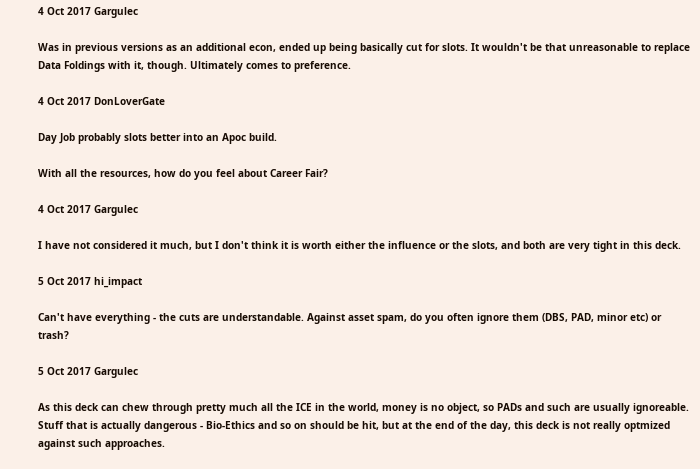4 Oct 2017 Gargulec

Was in previous versions as an additional econ, ended up being basically cut for slots. It wouldn't be that unreasonable to replace Data Foldings with it, though. Ultimately comes to preference.

4 Oct 2017 DonLoverGate

Day Job probably slots better into an Apoc build.

With all the resources, how do you feel about Career Fair?

4 Oct 2017 Gargulec

I have not considered it much, but I don't think it is worth either the influence or the slots, and both are very tight in this deck.

5 Oct 2017 hi_impact

Can't have everything - the cuts are understandable. Against asset spam, do you often ignore them (DBS, PAD, minor etc) or trash?

5 Oct 2017 Gargulec

As this deck can chew through pretty much all the ICE in the world, money is no object, so PADs and such are usually ignoreable. Stuff that is actually dangerous - Bio-Ethics and so on should be hit, but at the end of the day, this deck is not really optmized against such approaches.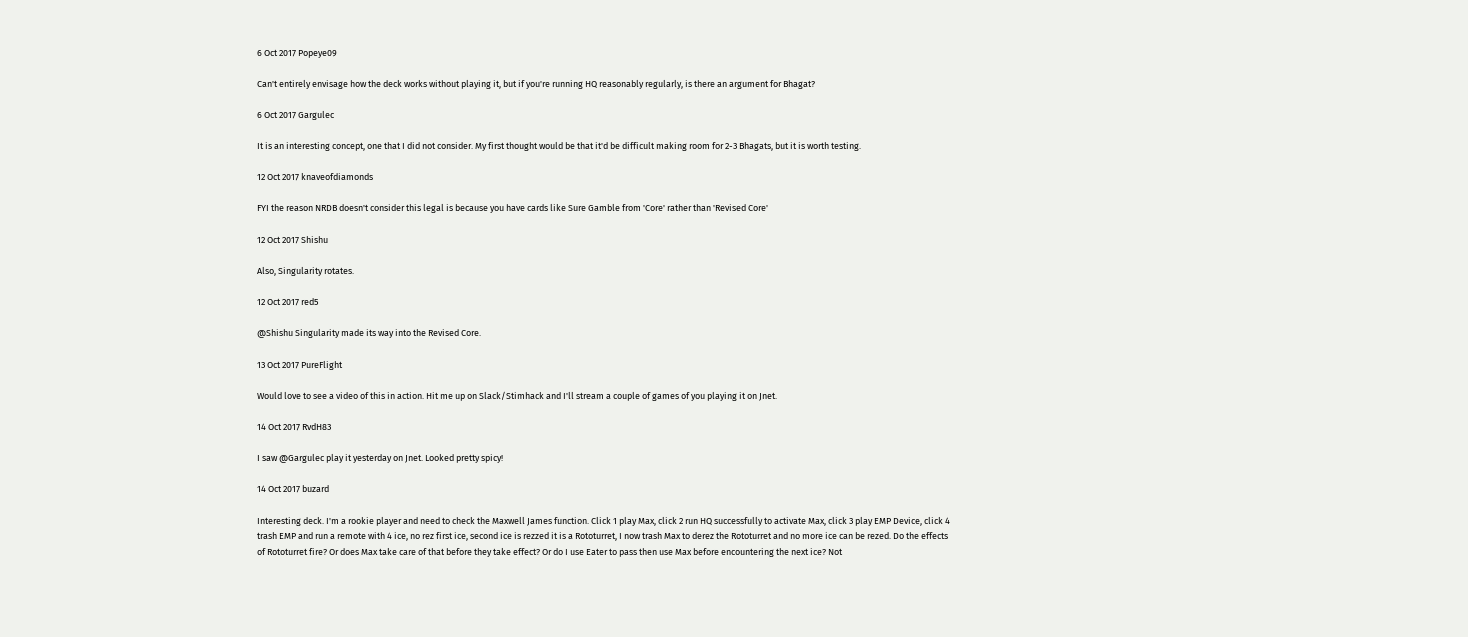6 Oct 2017 Popeye09

Can't entirely envisage how the deck works without playing it, but if you're running HQ reasonably regularly, is there an argument for Bhagat?

6 Oct 2017 Gargulec

It is an interesting concept, one that I did not consider. My first thought would be that it'd be difficult making room for 2-3 Bhagats, but it is worth testing.

12 Oct 2017 knaveofdiamonds

FYI the reason NRDB doesn't consider this legal is because you have cards like Sure Gamble from 'Core' rather than 'Revised Core'

12 Oct 2017 Shishu

Also, Singularity rotates.

12 Oct 2017 red5

@Shishu Singularity made its way into the Revised Core.

13 Oct 2017 PureFlight

Would love to see a video of this in action. Hit me up on Slack/Stimhack and I'll stream a couple of games of you playing it on Jnet.

14 Oct 2017 RvdH83

I saw @Gargulec play it yesterday on Jnet. Looked pretty spicy!

14 Oct 2017 buzard

Interesting deck. I'm a rookie player and need to check the Maxwell James function. Click 1 play Max, click 2 run HQ successfully to activate Max, click 3 play EMP Device, click 4 trash EMP and run a remote with 4 ice, no rez first ice, second ice is rezzed it is a Rototurret, I now trash Max to derez the Rototurret and no more ice can be rezed. Do the effects of Rototurret fire? Or does Max take care of that before they take effect? Or do I use Eater to pass then use Max before encountering the next ice? Not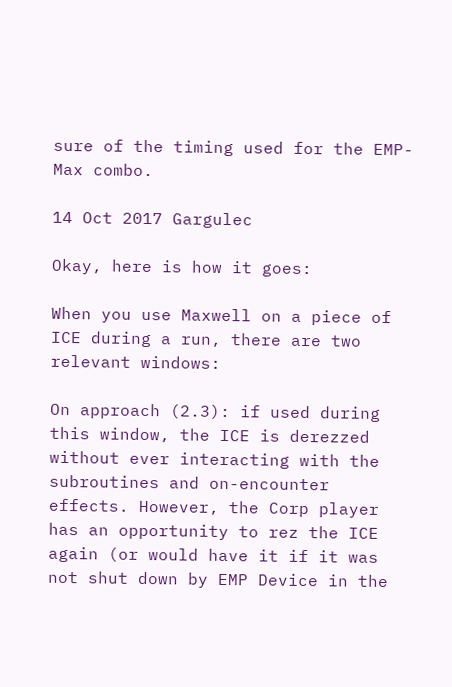sure of the timing used for the EMP-Max combo.

14 Oct 2017 Gargulec

Okay, here is how it goes:

When you use Maxwell on a piece of ICE during a run, there are two relevant windows:

On approach (2.3): if used during this window, the ICE is derezzed without ever interacting with the subroutines and on-encounter effects. However, the Corp player has an opportunity to rez the ICE again (or would have it if it was not shut down by EMP Device in the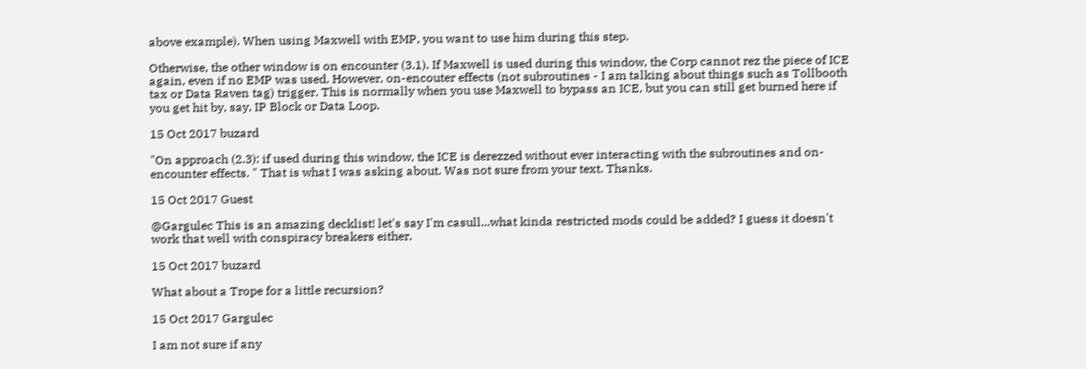above example). When using Maxwell with EMP, you want to use him during this step.

Otherwise, the other window is on encounter (3.1). If Maxwell is used during this window, the Corp cannot rez the piece of ICE again, even if no EMP was used. However, on-encouter effects (not subroutines - I am talking about things such as Tollbooth tax or Data Raven tag) trigger. This is normally when you use Maxwell to bypass an ICE, but you can still get burned here if you get hit by, say, IP Block or Data Loop.

15 Oct 2017 buzard

"On approach (2.3): if used during this window, the ICE is derezzed without ever interacting with the subroutines and on-encounter effects. " That is what I was asking about. Was not sure from your text. Thanks.

15 Oct 2017 Guest

@Gargulec This is an amazing decklist! let's say I'm casull...what kinda restricted mods could be added? I guess it doesn't work that well with conspiracy breakers either.

15 Oct 2017 buzard

What about a Trope for a little recursion?

15 Oct 2017 Gargulec

I am not sure if any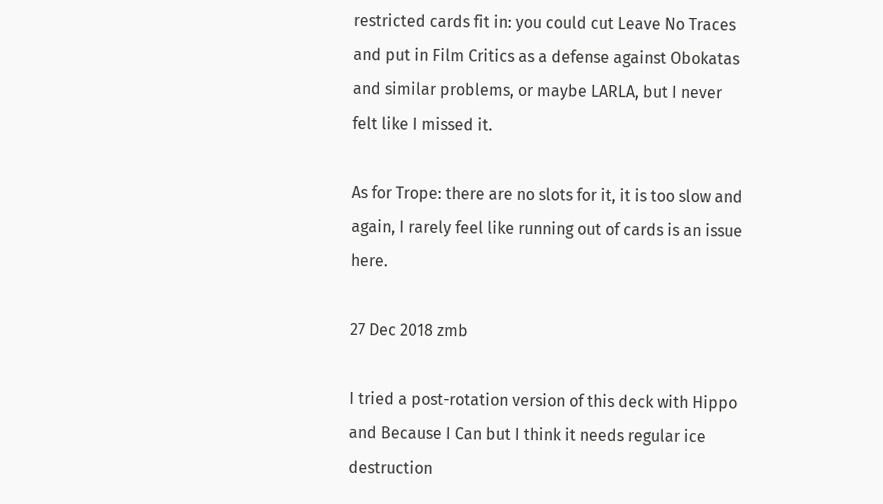restricted cards fit in: you could cut Leave No Traces and put in Film Critics as a defense against Obokatas and similar problems, or maybe LARLA, but I never felt like I missed it.

As for Trope: there are no slots for it, it is too slow and again, I rarely feel like running out of cards is an issue here.

27 Dec 2018 zmb

I tried a post-rotation version of this deck with Hippo and Because I Can but I think it needs regular ice destruction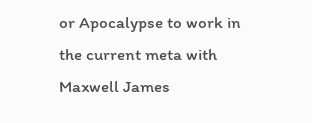or Apocalypse to work in the current meta with Maxwell James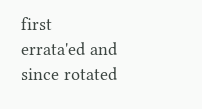first errata'ed and since rotated